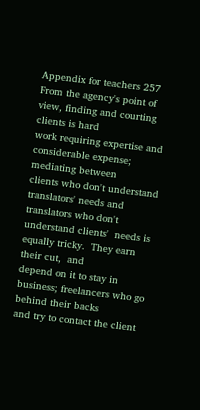Appendix for teachers 257
From the agency's point of view, finding and courting clients is hard
work requiring expertise and considerable expense; mediating between
clients who don't understand translators' needs and translators who don't
understand clients'  needs is equally tricky.  They earn their cut,  and
depend on it to stay in business; freelancers who go behind their backs
and try to contact the client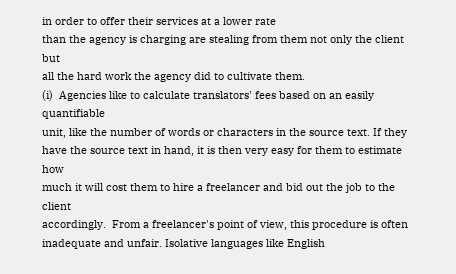in order to offer their services at a lower rate
than the agency is charging are stealing from them not only the client but
all the hard work the agency did to cultivate them.
(i)  Agencies like to calculate translators' fees based on an easily quantifiable
unit, like the number of words or characters in the source text. If they
have the source text in hand, it is then very easy for them to estimate how
much it will cost them to hire a freelancer and bid out the job to the client
accordingly.  From a freelancer's point of view, this procedure is often
inadequate and unfair. Isolative languages like English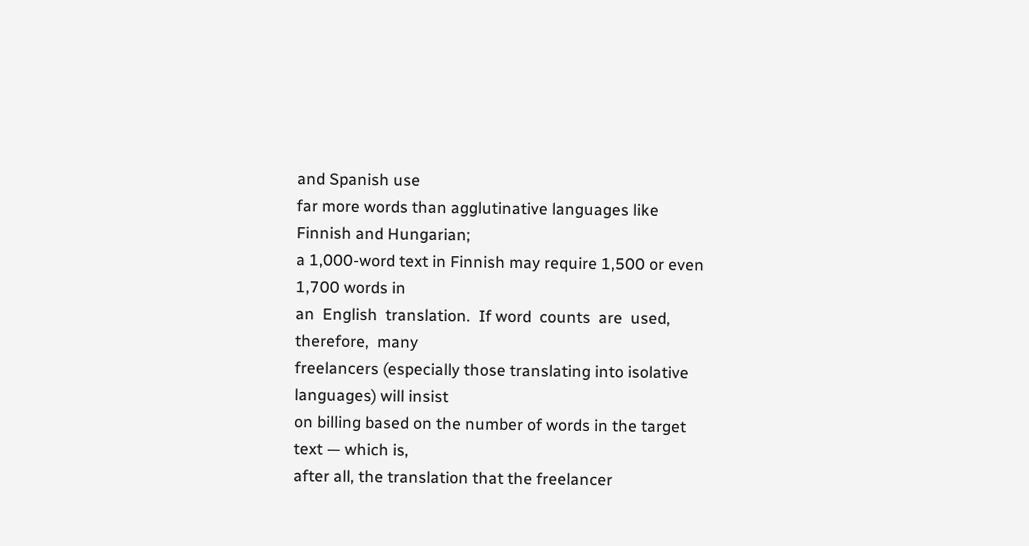and Spanish use
far more words than agglutinative languages like Finnish and Hungarian;
a 1,000-word text in Finnish may require 1,500 or even 1,700 words in
an  English  translation.  If word  counts  are  used,  therefore,  many
freelancers (especially those translating into isolative languages) will insist
on billing based on the number of words in the target text — which is,
after all, the translation that the freelancer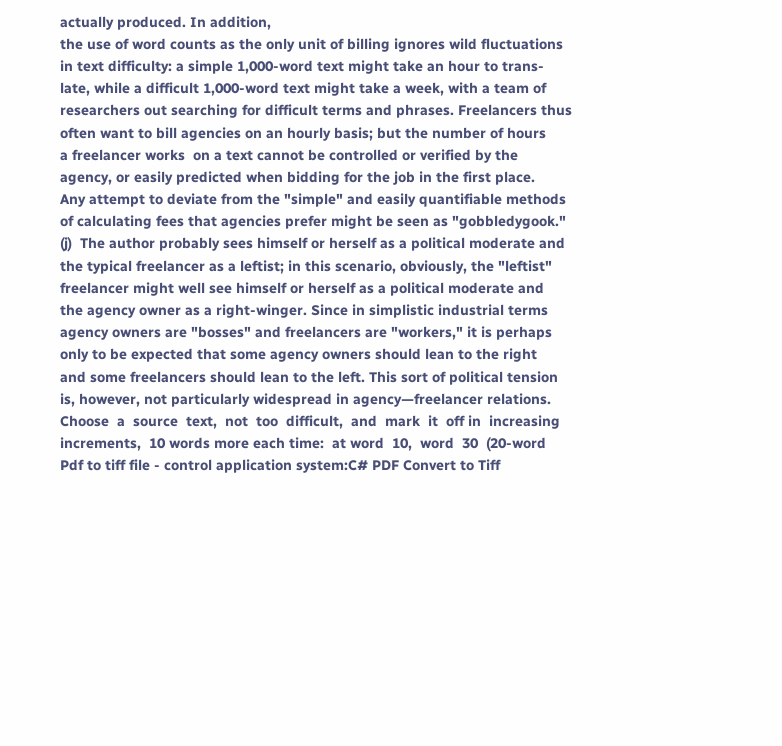actually produced. In addition,
the use of word counts as the only unit of billing ignores wild fluctuations
in text difficulty: a simple 1,000-word text might take an hour to trans-
late, while a difficult 1,000-word text might take a week, with a team of
researchers out searching for difficult terms and phrases. Freelancers thus
often want to bill agencies on an hourly basis; but the number of hours
a freelancer works  on a text cannot be controlled or verified by the
agency, or easily predicted when bidding for the job in the first place.
Any attempt to deviate from the "simple" and easily quantifiable methods
of calculating fees that agencies prefer might be seen as "gobbledygook."
(j)  The author probably sees himself or herself as a political moderate and
the typical freelancer as a leftist; in this scenario, obviously, the "leftist"
freelancer might well see himself or herself as a political moderate and
the agency owner as a right-winger. Since in simplistic industrial terms
agency owners are "bosses" and freelancers are "workers," it is perhaps
only to be expected that some agency owners should lean to the right
and some freelancers should lean to the left. This sort of political tension
is, however, not particularly widespread in agency—freelancer relations.
Choose  a  source  text,  not  too  difficult,  and  mark  it  off in  increasing
increments,  10 words more each time:  at word  10,  word  30  (20-word
Pdf to tiff file - control application system:C# PDF Convert to Tiff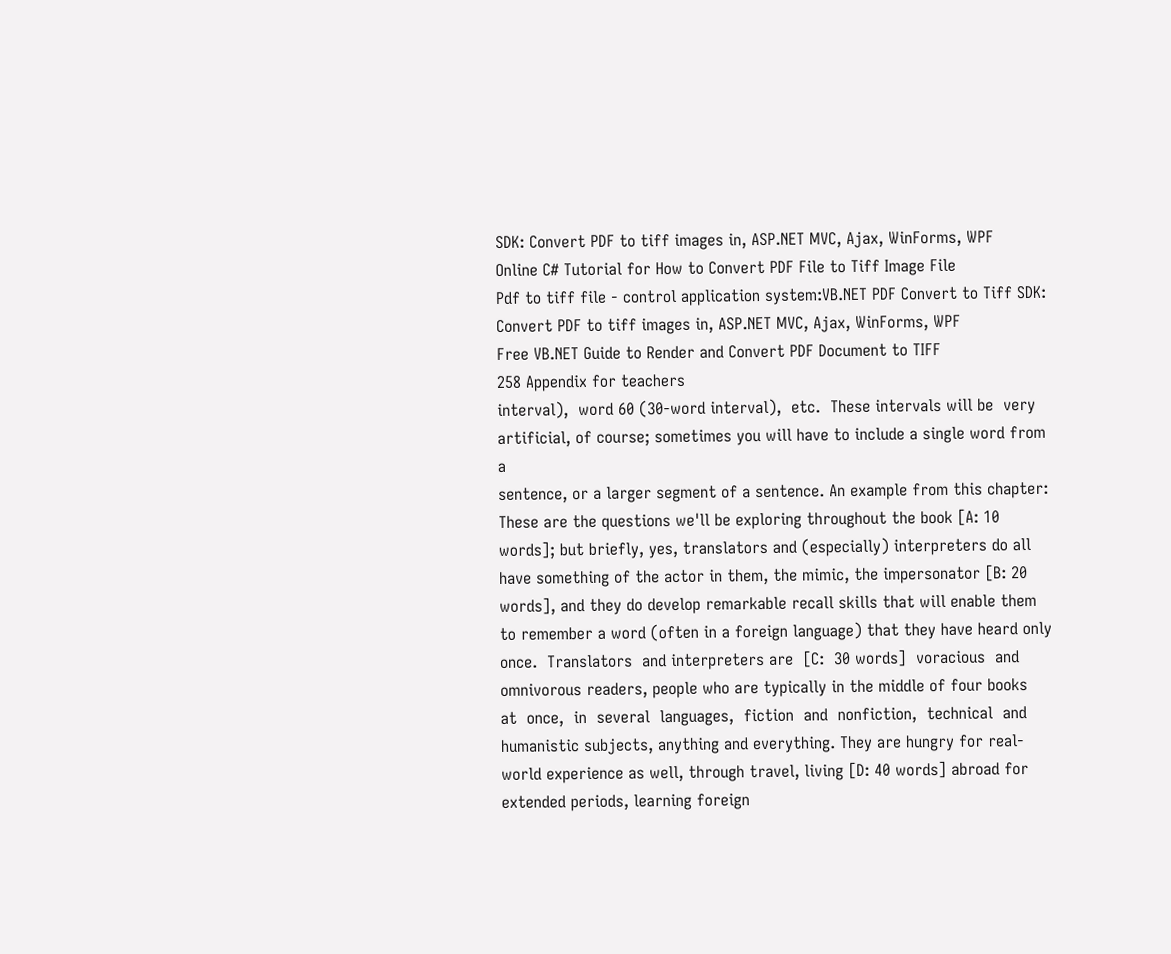SDK: Convert PDF to tiff images in, ASP.NET MVC, Ajax, WinForms, WPF
Online C# Tutorial for How to Convert PDF File to Tiff Image File
Pdf to tiff file - control application system:VB.NET PDF Convert to Tiff SDK: Convert PDF to tiff images in, ASP.NET MVC, Ajax, WinForms, WPF
Free VB.NET Guide to Render and Convert PDF Document to TIFF
258 Appendix for teachers
interval),  word 60 (30-word interval),  etc.  These intervals will be  very
artificial, of course; sometimes you will have to include a single word from a
sentence, or a larger segment of a sentence. An example from this chapter:
These are the questions we'll be exploring throughout the book [A: 10
words]; but briefly, yes, translators and (especially) interpreters do all
have something of the actor in them, the mimic, the impersonator [B: 20
words], and they do develop remarkable recall skills that will enable them
to remember a word (often in a foreign language) that they have heard only
once.  Translators  and interpreters are  [C:  30 words]  voracious  and
omnivorous readers, people who are typically in the middle of four books
at  once,  in  several  languages,  fiction  and  nonfiction,  technical  and
humanistic subjects, anything and everything. They are hungry for real-
world experience as well, through travel, living [D: 40 words] abroad for
extended periods, learning foreign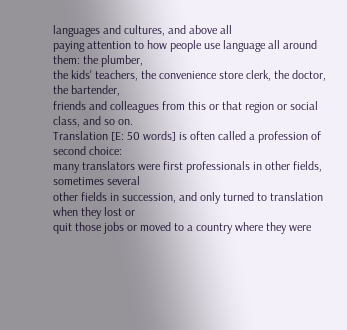languages and cultures, and above all
paying attention to how people use language all around them: the plumber,
the kids' teachers, the convenience store clerk, the doctor, the bartender,
friends and colleagues from this or that region or social class, and so on.
Translation [E: 50 words] is often called a profession of second choice:
many translators were first professionals in other fields, sometimes several
other fields in succession, and only turned to translation when they lost or
quit those jobs or moved to a country where they were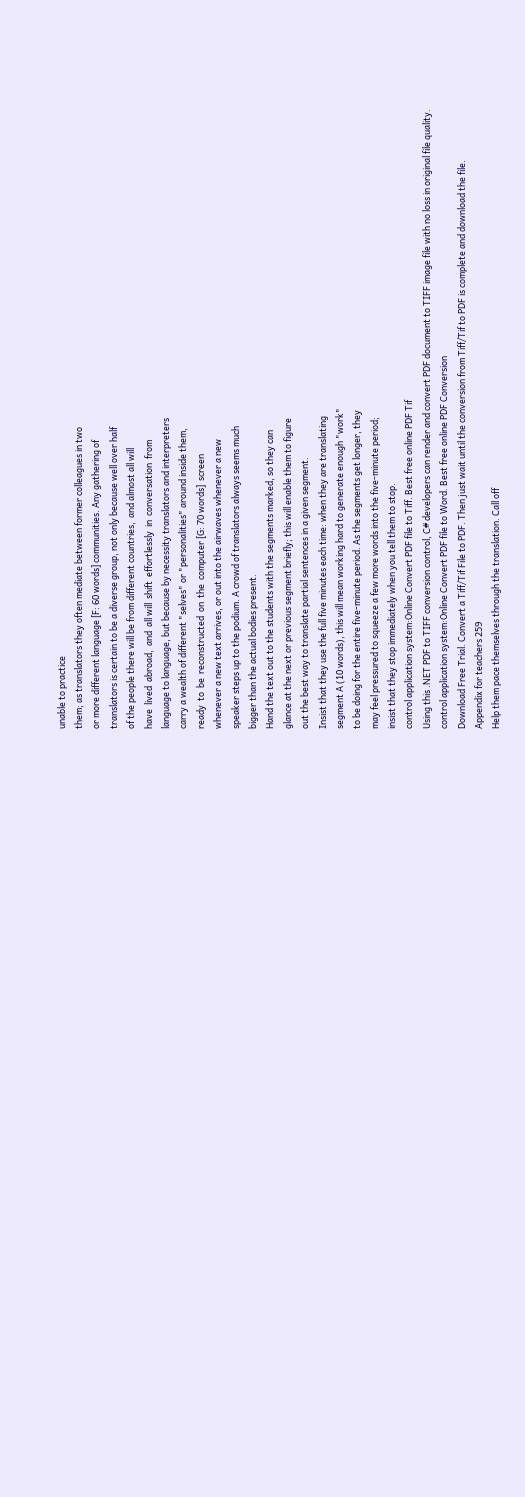unable to practice
them; as translators they often mediate between former colleagues in two
or more different language [F: 60 words] communities. Any gathering of
translators is certain to be a diverse group, not only because well over half
of the people there will be from different countries,  and almost all will
have  lived  abroad,  and  all will  shift  effortlessly  in  conversation  from
language to language, but because by necessity translators and interpreters
carry a wealth of different "selves" or "personalities" around inside them,
ready  to  be  reconstructed  on  the  computer [G: 70 words]  screen
whenever a new text arrives, or out into the airwaves whenever a new
speaker steps up to the podium. A crowd of translators always seems much
bigger than the actual bodies present.
Hand the text out to the students with the segments marked, so they can
glance at the next or previous segment briefly; this will enable them to figure
out the best way to translate partial sentences in a given segment.
Insist that they use the full five minutes each time: when they are translating
segment A (10 words), this will mean working hard to generate enough "work"
to be doing for the entire five-minute period. As the segments get longer, they
may feel pressured to squeeze a few more words into the five-minute period;
insist that they stop immediately when you tell them to stop.
control application system:Online Convert PDF file to Tiff. Best free online PDF Tif
Using this .NET PDF to TIFF conversion control, C# developers can render and convert PDF document to TIFF image file with no loss in original file quality.
control application system:Online Convert PDF file to Word. Best free online PDF Conversion
Download Free Trial. Convert a Tiff/Tif File to PDF. Then just wait until the conversion from Tiff/Tif to PDF is complete and download the file.
Appendix for teachers 259
Help them pace themselves through the translation. Call off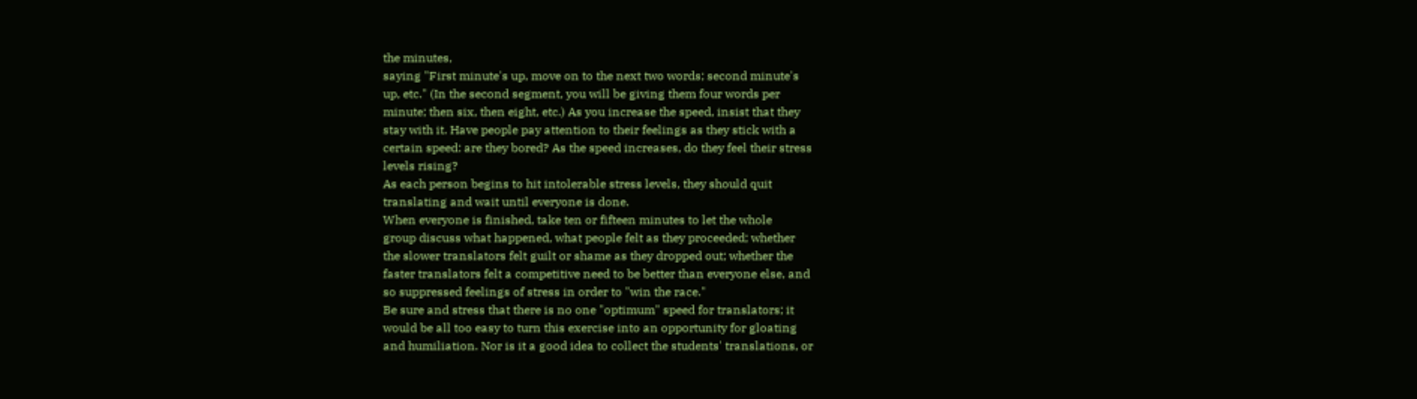the minutes,
saying "First minute's up, move on to the next two words; second minute's
up, etc." (In the second segment, you will be giving them four words per
minute; then six, then eight, etc.) As you increase the speed, insist that they
stay with it. Have people pay attention to their feelings as they stick with a
certain speed: are they bored? As the speed increases, do they feel their stress
levels rising?
As each person begins to hit intolerable stress levels, they should quit
translating and wait until everyone is done.
When everyone is finished, take ten or fifteen minutes to let the whole
group discuss what happened, what people felt as they proceeded; whether
the slower translators felt guilt or shame as they dropped out; whether the
faster translators felt a competitive need to be better than everyone else, and
so suppressed feelings of stress in order to "win the race."
Be sure and stress that there is no one "optimum" speed for translators; it
would be all too easy to turn this exercise into an opportunity for gloating
and humiliation. Nor is it a good idea to collect the students' translations, or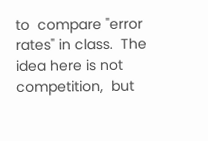to  compare "error rates" in class.  The idea here is not competition,  but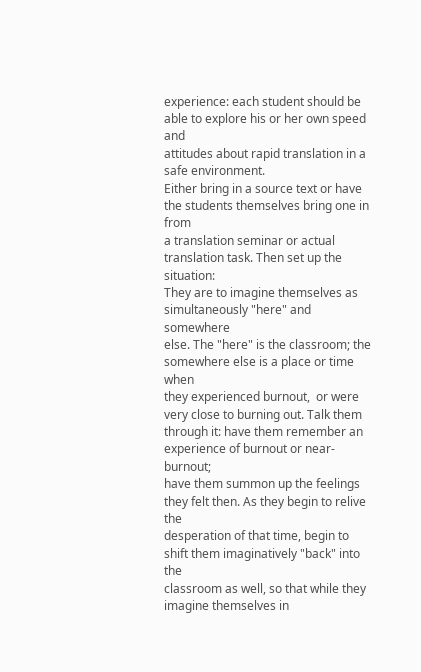experience: each student should be able to explore his or her own speed and
attitudes about rapid translation in a safe environment.
Either bring in a source text or have the students themselves bring one in from
a translation seminar or actual translation task. Then set up the situation:
They are to imagine themselves as simultaneously "here" and somewhere
else. The "here" is the classroom; the somewhere else is a place or time when
they experienced burnout,  or were very close to burning out. Talk them
through it: have them remember an experience of burnout or near-burnout;
have them summon up the feelings they felt then. As they begin to relive the
desperation of that time, begin to shift them imaginatively "back" into the
classroom as well, so that while they imagine themselves in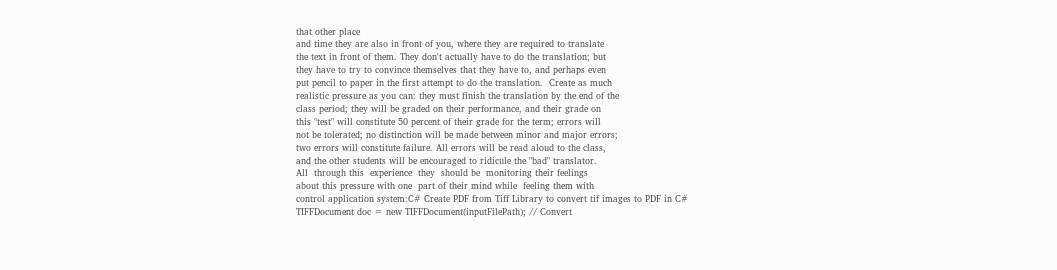that other place
and time they are also in front of you, where they are required to translate
the text in front of them. They don't actually have to do the translation; but
they have to try to convince themselves that they have to, and perhaps even
put pencil to paper in the first attempt to do the translation.  Create as much
realistic pressure as you can: they must finish the translation by the end of the
class period; they will be graded on their performance, and their grade on
this "test" will constitute 50 percent of their grade for the term; errors will
not be tolerated; no distinction will be made between minor and major errors;
two errors will constitute failure. All errors will be read aloud to the class,
and the other students will be encouraged to ridicule the "bad" translator.
All  through this  experience  they  should be  monitoring their feelings
about this pressure with one  part of their mind while  feeling them with
control application system:C# Create PDF from Tiff Library to convert tif images to PDF in C#
TIFFDocument doc = new TIFFDocument(inputFilePath); // Convert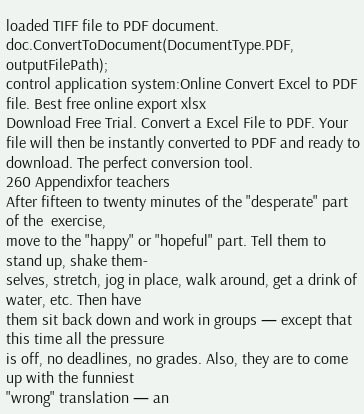loaded TIFF file to PDF document. doc.ConvertToDocument(DocumentType.PDF, outputFilePath);
control application system:Online Convert Excel to PDF file. Best free online export xlsx
Download Free Trial. Convert a Excel File to PDF. Your file will then be instantly converted to PDF and ready to download. The perfect conversion tool.
260 Appendixfor teachers
After fifteen to twenty minutes of the "desperate" part of the  exercise,
move to the "happy" or "hopeful" part. Tell them to stand up, shake them-
selves, stretch, jog in place, walk around, get a drink of water, etc. Then have
them sit back down and work in groups — except that this time all the pressure
is off, no deadlines, no grades. Also, they are to come up with the funniest
"wrong" translation — an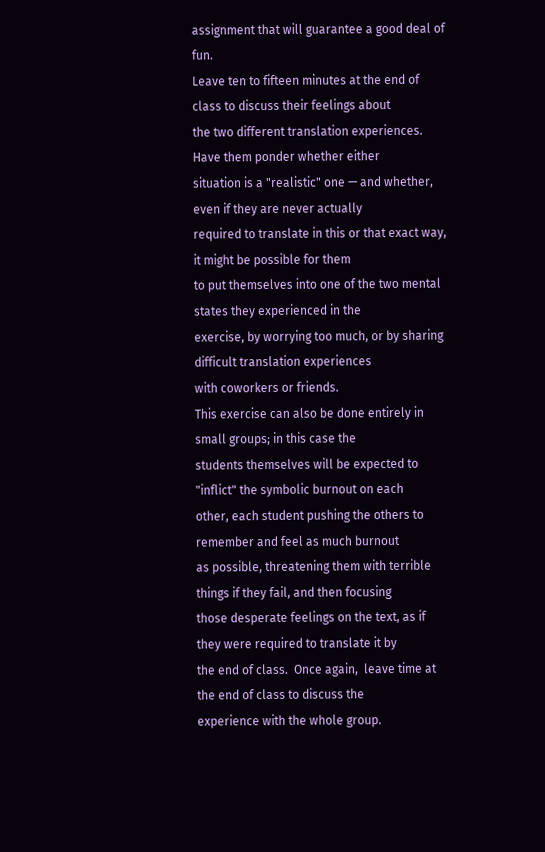assignment that will guarantee a good deal of fun.
Leave ten to fifteen minutes at the end of class to discuss their feelings about
the two different translation experiences. Have them ponder whether either
situation is a "realistic" one — and whether, even if they are never actually
required to translate in this or that exact way, it might be possible for them
to put themselves into one of the two mental states they experienced in the
exercise, by worrying too much, or by sharing difficult translation experiences
with coworkers or friends.
This exercise can also be done entirely in small groups; in this case the
students themselves will be expected to "inflict" the symbolic burnout on each
other, each student pushing the others to remember and feel as much burnout
as possible, threatening them with terrible things if they fail, and then focusing
those desperate feelings on the text, as if they were required to translate it by
the end of class.  Once again,  leave time at the end of class to discuss the
experience with the whole group.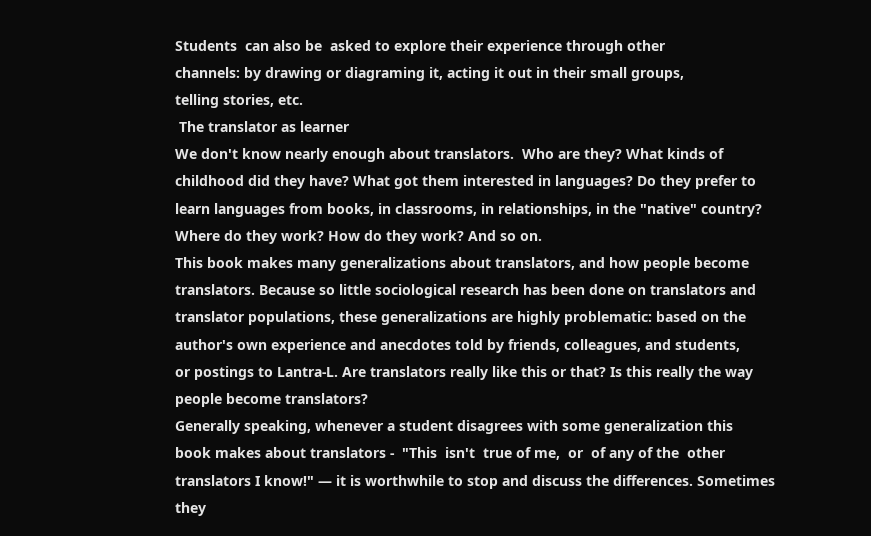Students  can also be  asked to explore their experience through other
channels: by drawing or diagraming it, acting it out in their small groups,
telling stories, etc.
 The translator as learner
We don't know nearly enough about translators.  Who are they? What kinds of
childhood did they have? What got them interested in languages? Do they prefer to
learn languages from books, in classrooms, in relationships, in the "native" country?
Where do they work? How do they work? And so on.
This book makes many generalizations about translators, and how people become
translators. Because so little sociological research has been done on translators and
translator populations, these generalizations are highly problematic: based on the
author's own experience and anecdotes told by friends, colleagues, and students,
or postings to Lantra-L. Are translators really like this or that? Is this really the way
people become translators?
Generally speaking, whenever a student disagrees with some generalization this
book makes about translators -  "This  isn't  true of me,  or  of any of the  other
translators I know!" — it is worthwhile to stop and discuss the differences. Sometimes
they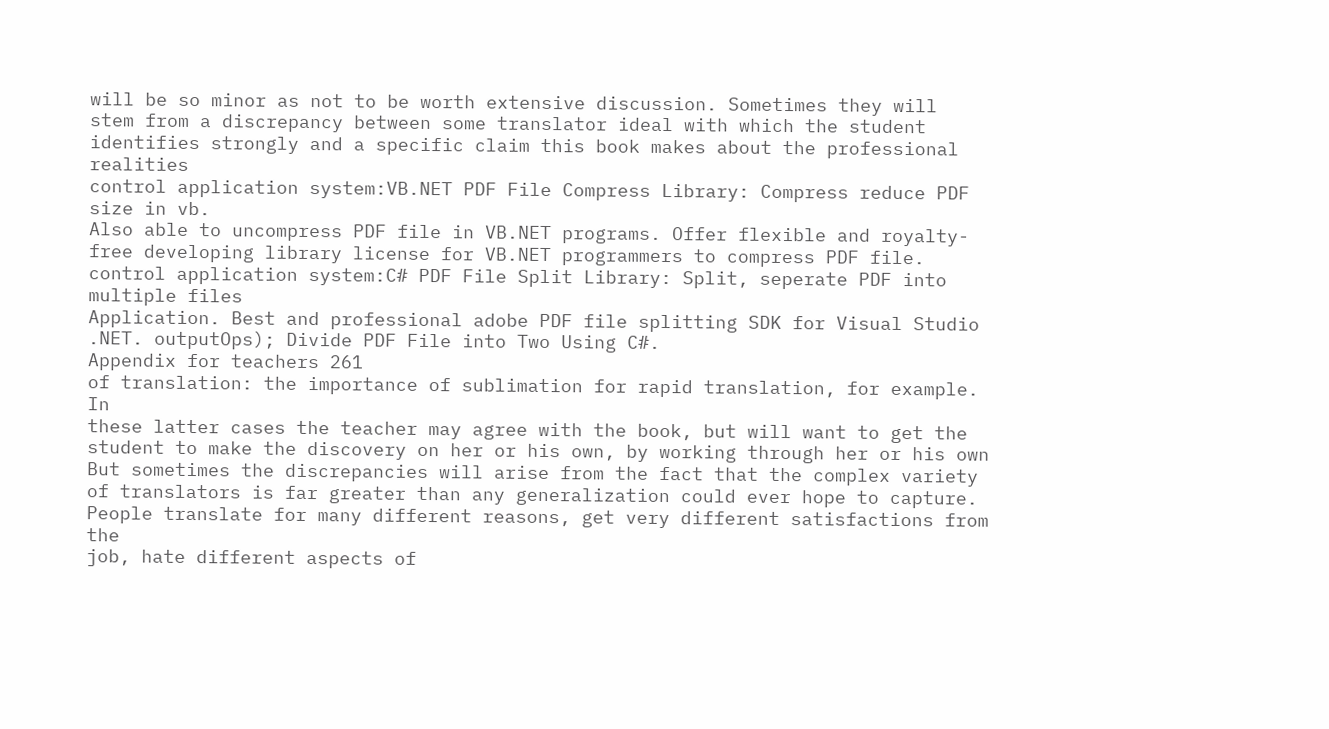will be so minor as not to be worth extensive discussion. Sometimes they will
stem from a discrepancy between some translator ideal with which the student
identifies strongly and a specific claim this book makes about the professional realities
control application system:VB.NET PDF File Compress Library: Compress reduce PDF size in vb.
Also able to uncompress PDF file in VB.NET programs. Offer flexible and royalty-free developing library license for VB.NET programmers to compress PDF file.
control application system:C# PDF File Split Library: Split, seperate PDF into multiple files
Application. Best and professional adobe PDF file splitting SDK for Visual Studio .NET. outputOps); Divide PDF File into Two Using C#.
Appendix for teachers 261
of translation: the importance of sublimation for rapid translation, for example. In
these latter cases the teacher may agree with the book, but will want to get the
student to make the discovery on her or his own, by working through her or his own
But sometimes the discrepancies will arise from the fact that the complex variety
of translators is far greater than any generalization could ever hope to capture.
People translate for many different reasons, get very different satisfactions from the
job, hate different aspects of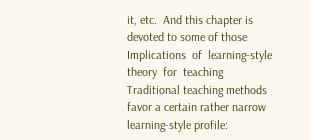it, etc.  And this chapter is devoted to some of those
Implications  of  learning-style  theory  for  teaching
Traditional teaching methods favor a certain rather narrow learning-style profile: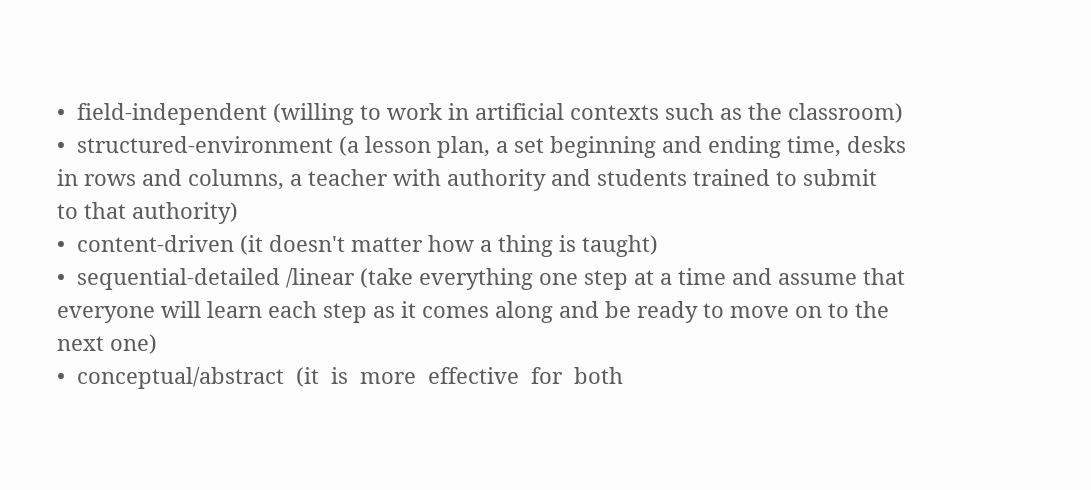•  field-independent (willing to work in artificial contexts such as the classroom)
•  structured-environment (a lesson plan, a set beginning and ending time, desks
in rows and columns, a teacher with authority and students trained to submit
to that authority)
•  content-driven (it doesn't matter how a thing is taught)
•  sequential-detailed /linear (take everything one step at a time and assume that
everyone will learn each step as it comes along and be ready to move on to the
next one)
•  conceptual/abstract  (it  is  more  effective  for  both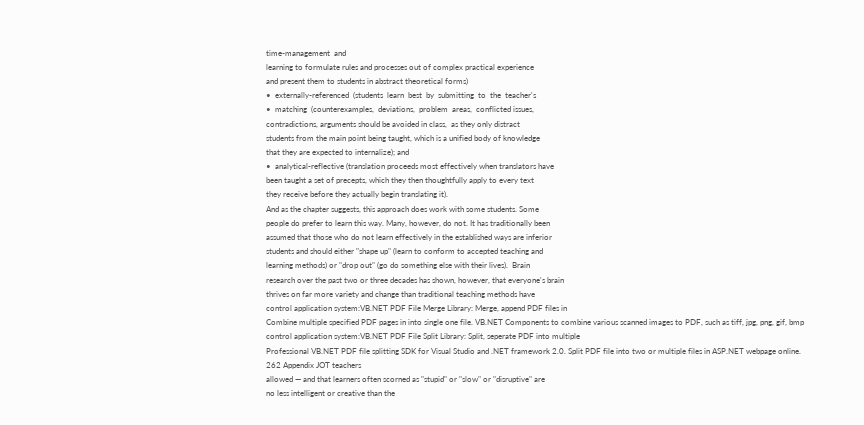time-management  and
learning to formulate rules and processes out of complex practical experience
and present them to students in abstract theoretical forms)
•  externally-referenced  (students  learn  best  by  submitting  to  the  teacher's
•  matching  (counterexamples,  deviations,  problem  areas,  conflicted issues,
contradictions, arguments should be avoided in class,  as they only distract
students from the main point being taught, which is a unified body of knowledge
that they are expected to internalize); and
•  analytical-reflective (translation proceeds most effectively when translators have
been taught a set of precepts, which they then thoughtfully apply to every text
they receive before they actually begin translating it).
And as the chapter suggests, this approach does work with some students. Some
people do prefer to learn this way. Many, however, do not. It has traditionally been
assumed that those who do not learn effectively in the established ways are inferior
students and should either "shape up" (learn to conform to accepted teaching and
learning methods) or "drop out" (go do something else with their lives).  Brain
research over the past two or three decades has shown, however, that everyone's brain
thrives on far more variety and change than traditional teaching methods have
control application system:VB.NET PDF File Merge Library: Merge, append PDF files in
Combine multiple specified PDF pages in into single one file. VB.NET Components to combine various scanned images to PDF, such as tiff, jpg, png, gif, bmp
control application system:VB.NET PDF File Split Library: Split, seperate PDF into multiple
Professional VB.NET PDF file splitting SDK for Visual Studio and .NET framework 2.0. Split PDF file into two or multiple files in ASP.NET webpage online.
262 Appendix JOT teachers
allowed — and that learners often scorned as "stupid" or "slow" or "disruptive" are
no less intelligent or creative than the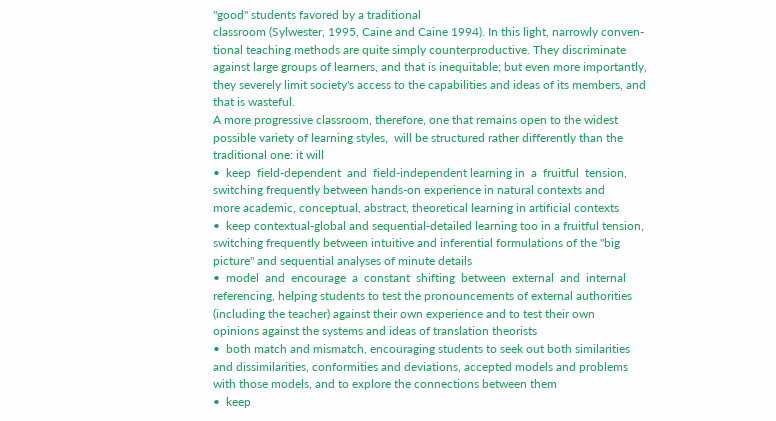"good" students favored by a traditional
classroom (Sylwester, 1995, Caine and Caine 1994). In this light, narrowly conven-
tional teaching methods are quite simply counterproductive. They discriminate
against large groups of learners, and that is inequitable; but even more importantly,
they severely limit society's access to the capabilities and ideas of its members, and
that is wasteful.
A more progressive classroom, therefore, one that remains open to the widest
possible variety of learning styles,  will be structured rather differently than the
traditional one: it will
•  keep  field-dependent  and  field-independent learning in  a  fruitful  tension,
switching frequently between hands-on experience in natural contexts and
more academic, conceptual, abstract, theoretical learning in artificial contexts
•  keep contextual-global and sequential-detailed learning too in a fruitful tension,
switching frequently between intuitive and inferential formulations of the "big
picture" and sequential analyses of minute details
•  model  and  encourage  a  constant  shifting  between  external  and  internal
referencing, helping students to test the pronouncements of external authorities
(including the teacher) against their own experience and to test their own
opinions against the systems and ideas of translation theorists
•  both match and mismatch, encouraging students to seek out both similarities
and dissimilarities, conformities and deviations, accepted models and problems
with those models, and to explore the connections between them
•  keep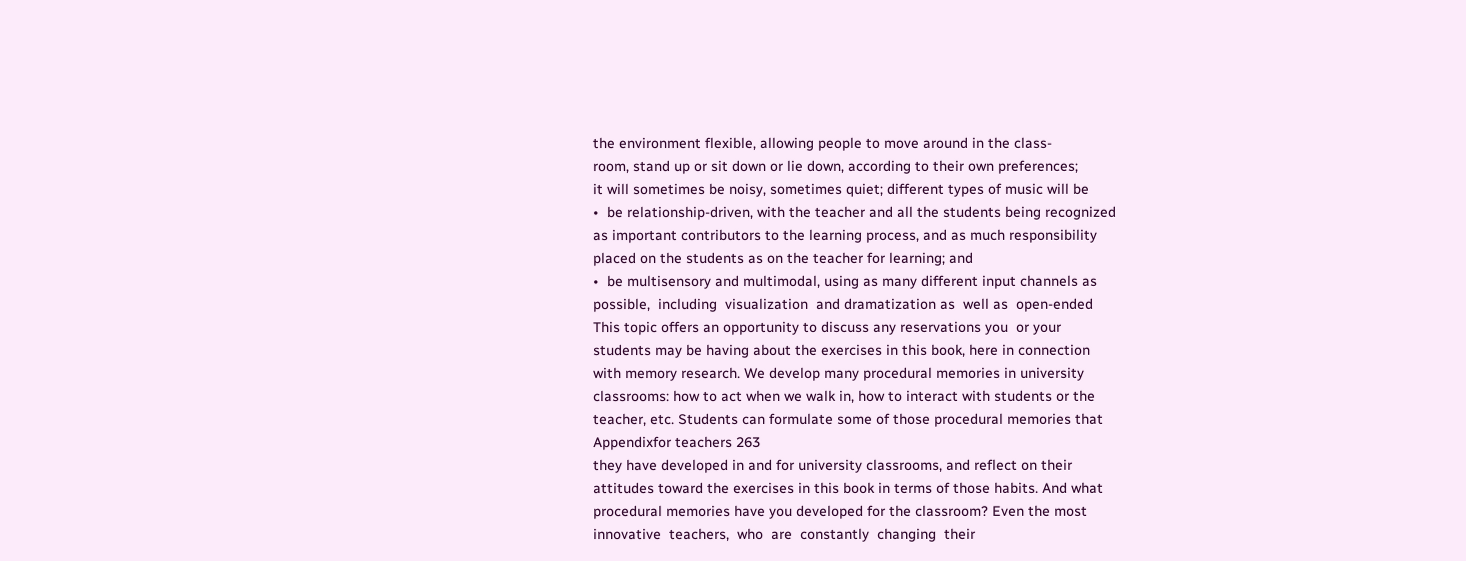the environment flexible, allowing people to move around in the class-
room, stand up or sit down or lie down, according to their own preferences;
it will sometimes be noisy, sometimes quiet; different types of music will be
•  be relationship-driven, with the teacher and all the students being recognized
as important contributors to the learning process, and as much responsibility
placed on the students as on the teacher for learning; and
•  be multisensory and multimodal, using as many different input channels as
possible,  including  visualization  and dramatization as  well as  open-ended
This topic offers an opportunity to discuss any reservations you  or your
students may be having about the exercises in this book, here in connection
with memory research. We develop many procedural memories in university
classrooms: how to act when we walk in, how to interact with students or the
teacher, etc. Students can formulate some of those procedural memories that
Appendixfor teachers 263
they have developed in and for university classrooms, and reflect on their
attitudes toward the exercises in this book in terms of those habits. And what
procedural memories have you developed for the classroom? Even the most
innovative  teachers,  who  are  constantly  changing  their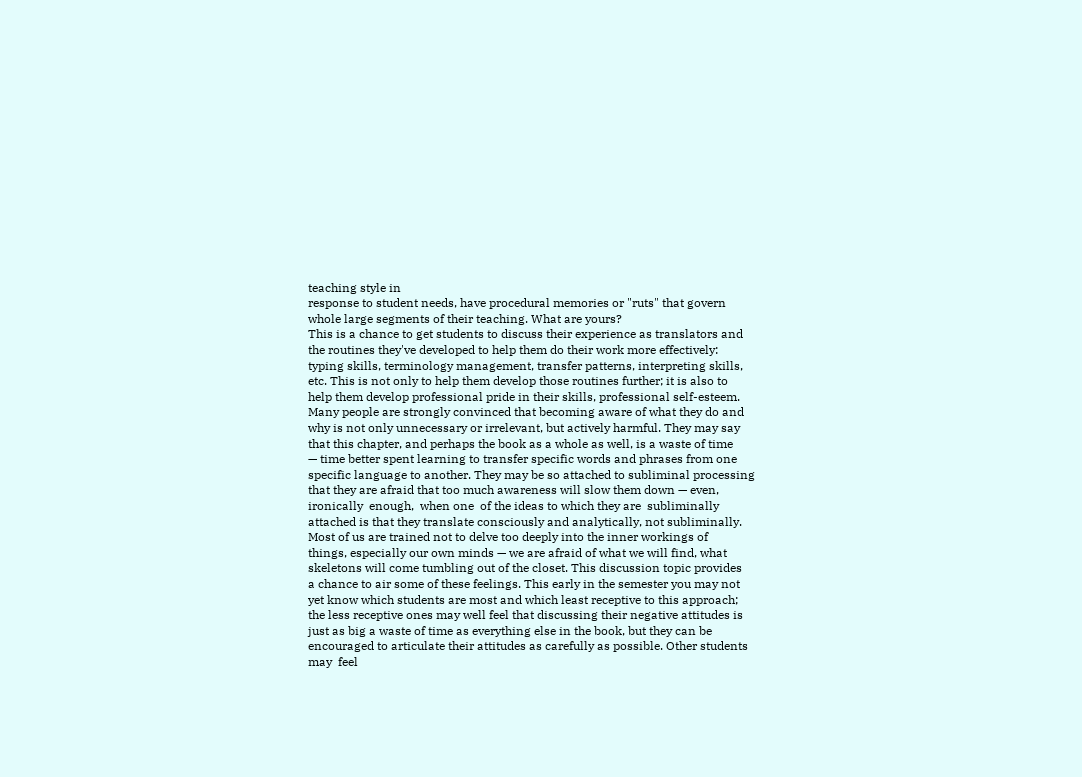teaching style in
response to student needs, have procedural memories or "ruts" that govern
whole large segments of their teaching. What are yours?
This is a chance to get students to discuss their experience as translators and
the routines they've developed to help them do their work more effectively:
typing skills, terminology management, transfer patterns, interpreting skills,
etc. This is not only to help them develop those routines further; it is also to
help them develop professional pride in their skills, professional self-esteem.
Many people are strongly convinced that becoming aware of what they do and
why is not only unnecessary or irrelevant, but actively harmful. They may say
that this chapter, and perhaps the book as a whole as well, is a waste of time
— time better spent learning to transfer specific words and phrases from one
specific language to another. They may be so attached to subliminal processing
that they are afraid that too much awareness will slow them down — even,
ironically  enough,  when one  of the ideas to which they are  subliminally
attached is that they translate consciously and analytically, not subliminally.
Most of us are trained not to delve too deeply into the inner workings of
things, especially our own minds — we are afraid of what we will find, what
skeletons will come tumbling out of the closet. This discussion topic provides
a chance to air some of these feelings. This early in the semester you may not
yet know which students are most and which least receptive to this approach;
the less receptive ones may well feel that discussing their negative attitudes is
just as big a waste of time as everything else in the book, but they can be
encouraged to articulate their attitudes as carefully as possible. Other students
may  feel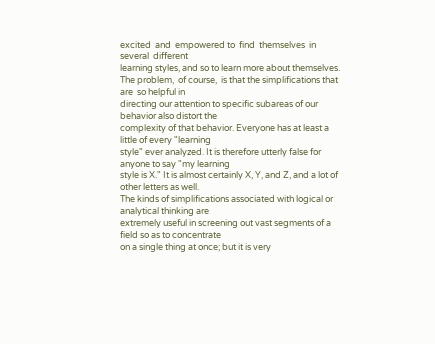excited  and  empowered to  find  themselves  in  several  different
learning styles, and so to learn more about themselves.
The problem,  of course,  is that the simplifications that are  so helpful in
directing our attention to specific subareas of our behavior also distort the
complexity of that behavior. Everyone has at least a little of every "learning
style" ever analyzed. It is therefore utterly false for anyone to say "my learning
style is X." It is almost certainly X, Y, and Z, and a lot of other letters as well.
The kinds of simplifications associated with logical or analytical thinking are
extremely useful in screening out vast segments of a field so as to concentrate
on a single thing at once; but it is very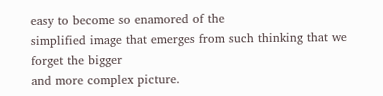easy to become so enamored of the
simplified image that emerges from such thinking that we forget the bigger
and more complex picture.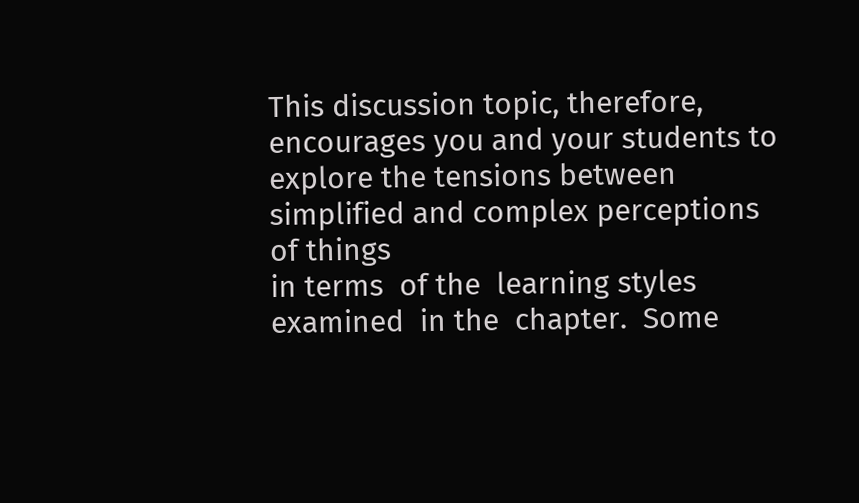This discussion topic, therefore,  encourages you and your students to
explore the tensions between simplified and complex perceptions of things
in terms  of the  learning styles  examined  in the  chapter.  Some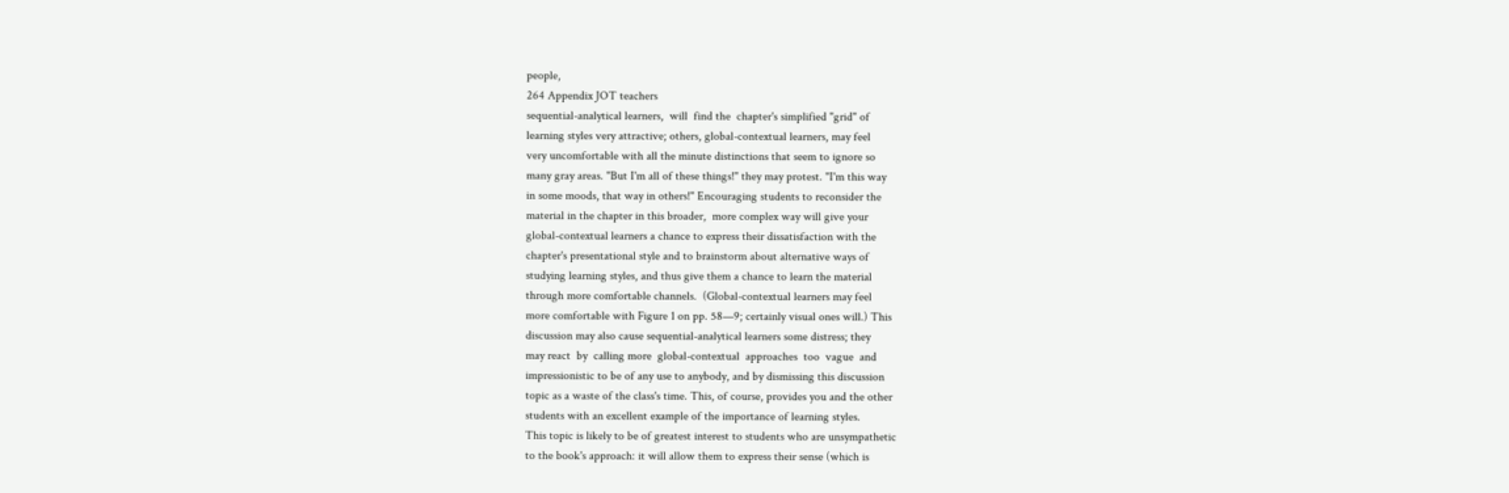people,
264 Appendix JOT teachers
sequential-analytical learners,  will  find the  chapter's simplified "grid" of
learning styles very attractive; others, global-contextual learners, may feel
very uncomfortable with all the minute distinctions that seem to ignore so
many gray areas. "But I'm all of these things!" they may protest. "I'm this way
in some moods, that way in others!" Encouraging students to reconsider the
material in the chapter in this broader,  more complex way will give your
global-contextual learners a chance to express their dissatisfaction with the
chapter's presentational style and to brainstorm about alternative ways of
studying learning styles, and thus give them a chance to learn the material
through more comfortable channels.  (Global-contextual learners may feel
more comfortable with Figure 1 on pp. 58—9; certainly visual ones will.) This
discussion may also cause sequential-analytical learners some distress; they
may react  by  calling more  global-contextual  approaches  too  vague  and
impressionistic to be of any use to anybody, and by dismissing this discussion
topic as a waste of the class's time. This, of course, provides you and the other
students with an excellent example of the importance of learning styles.
This topic is likely to be of greatest interest to students who are unsympathetic
to the book's approach: it will allow them to express their sense (which is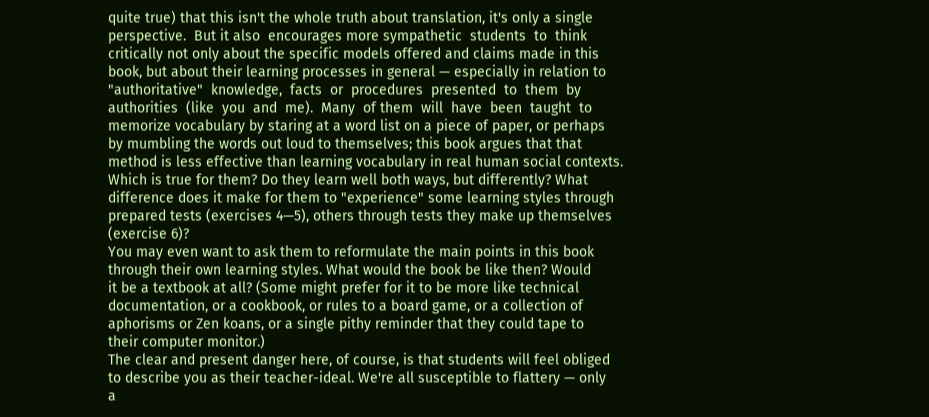quite true) that this isn't the whole truth about translation, it's only a single
perspective.  But it also  encourages more sympathetic  students  to  think
critically not only about the specific models offered and claims made in this
book, but about their learning processes in general — especially in relation to
"authoritative"  knowledge,  facts  or  procedures  presented  to  them  by
authorities  (like  you  and  me).  Many  of them  will  have  been  taught  to
memorize vocabulary by staring at a word list on a piece of paper, or perhaps
by mumbling the words out loud to themselves; this book argues that that
method is less effective than learning vocabulary in real human social contexts.
Which is true for them? Do they learn well both ways, but differently? What
difference does it make for them to "experience" some learning styles through
prepared tests (exercises 4—5), others through tests they make up themselves
(exercise 6)?
You may even want to ask them to reformulate the main points in this book
through their own learning styles. What would the book be like then? Would
it be a textbook at all? (Some might prefer for it to be more like technical
documentation, or a cookbook, or rules to a board game, or a collection of
aphorisms or Zen koans, or a single pithy reminder that they could tape to
their computer monitor.)
The clear and present danger here, of course, is that students will feel obliged
to describe you as their teacher-ideal. We're all susceptible to flattery — only
a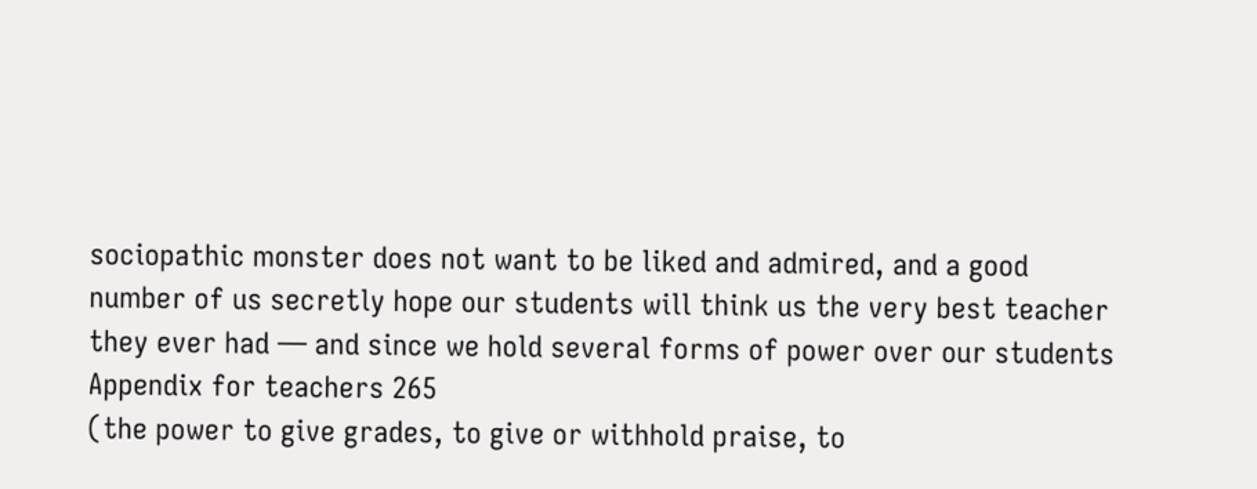sociopathic monster does not want to be liked and admired, and a good
number of us secretly hope our students will think us the very best teacher
they ever had — and since we hold several forms of power over our students
Appendix for teachers 265
(the power to give grades, to give or withhold praise, to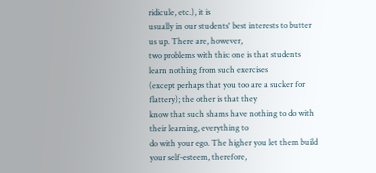ridicule, etc.), it is
usually in our students' best interests to butter us up. There are, however,
two problems with this: one is that students learn nothing from such exercises
(except perhaps that you too are a sucker for flattery); the other is that they
know that such shams have nothing to do with their learning, everything to
do with your ego. The higher you let them build your self-esteem, therefore,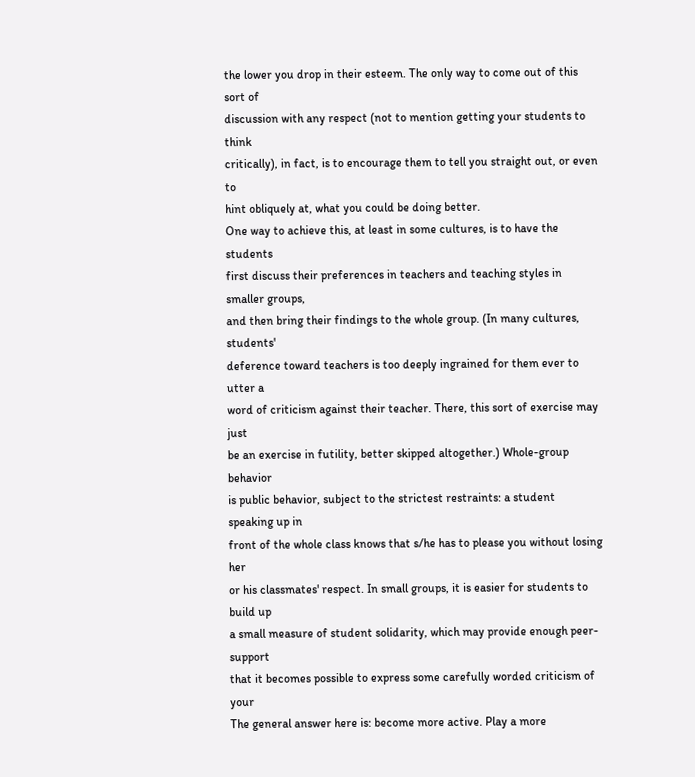the lower you drop in their esteem. The only way to come out of this sort of
discussion with any respect (not to mention getting your students to think
critically), in fact, is to encourage them to tell you straight out, or even to
hint obliquely at, what you could be doing better.
One way to achieve this, at least in some cultures, is to have the students
first discuss their preferences in teachers and teaching styles in smaller groups,
and then bring their findings to the whole group. (In many cultures, students'
deference toward teachers is too deeply ingrained for them ever to utter a
word of criticism against their teacher. There, this sort of exercise may just
be an exercise in futility, better skipped altogether.) Whole-group behavior
is public behavior, subject to the strictest restraints: a student speaking up in
front of the whole class knows that s/he has to please you without losing her
or his classmates' respect. In small groups, it is easier for students to build up
a small measure of student solidarity, which may provide enough peer-support
that it becomes possible to express some carefully worded criticism of your
The general answer here is: become more active. Play a more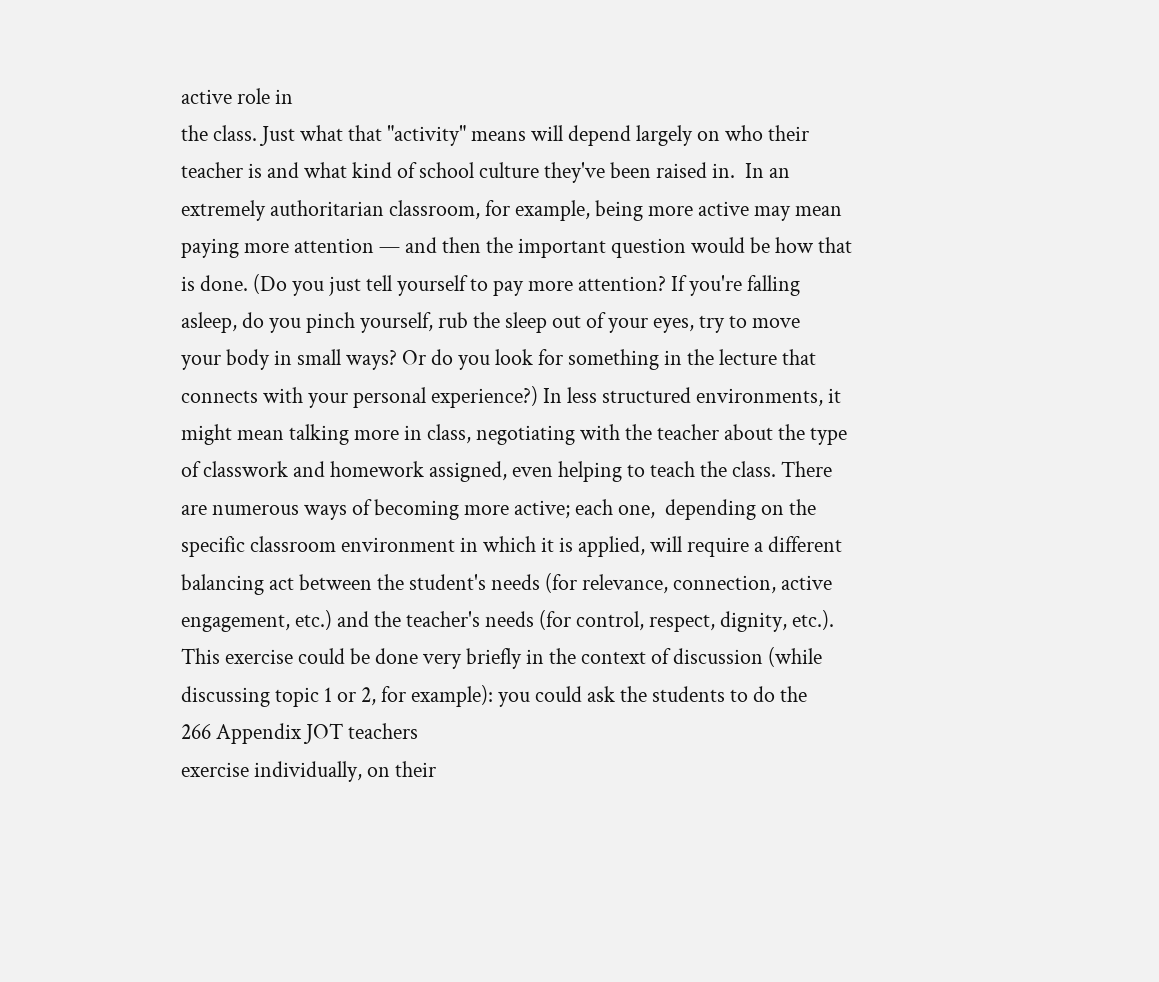active role in
the class. Just what that "activity" means will depend largely on who their
teacher is and what kind of school culture they've been raised in.  In an
extremely authoritarian classroom, for example, being more active may mean
paying more attention — and then the important question would be how that
is done. (Do you just tell yourself to pay more attention? If you're falling
asleep, do you pinch yourself, rub the sleep out of your eyes, try to move
your body in small ways? Or do you look for something in the lecture that
connects with your personal experience?) In less structured environments, it
might mean talking more in class, negotiating with the teacher about the type
of classwork and homework assigned, even helping to teach the class. There
are numerous ways of becoming more active; each one,  depending on the
specific classroom environment in which it is applied, will require a different
balancing act between the student's needs (for relevance, connection, active
engagement, etc.) and the teacher's needs (for control, respect, dignity, etc.).
This exercise could be done very briefly in the context of discussion (while
discussing topic 1 or 2, for example): you could ask the students to do the
266 Appendix JOT teachers
exercise individually, on their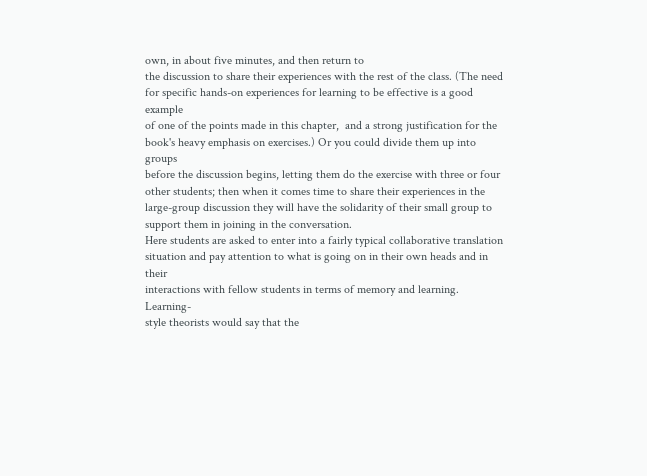own, in about five minutes, and then return to
the discussion to share their experiences with the rest of the class. (The need
for specific hands-on experiences for learning to be effective is a good example
of one of the points made in this chapter,  and a strong justification for the
book's heavy emphasis on exercises.) Or you could divide them up into groups
before the discussion begins, letting them do the exercise with three or four
other students; then when it comes time to share their experiences in the
large-group discussion they will have the solidarity of their small group to
support them in joining in the conversation.
Here students are asked to enter into a fairly typical collaborative translation
situation and pay attention to what is going on in their own heads and in their
interactions with fellow students in terms of memory and learning. Learning-
style theorists would say that the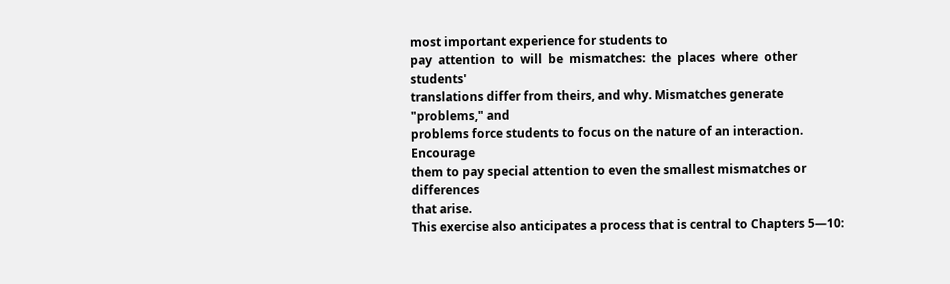most important experience for students to
pay  attention  to  will  be  mismatches:  the  places  where  other  students'
translations differ from theirs, and why. Mismatches generate "problems," and
problems force students to focus on the nature of an interaction. Encourage
them to pay special attention to even the smallest mismatches or differences
that arise.
This exercise also anticipates a process that is central to Chapters 5—10: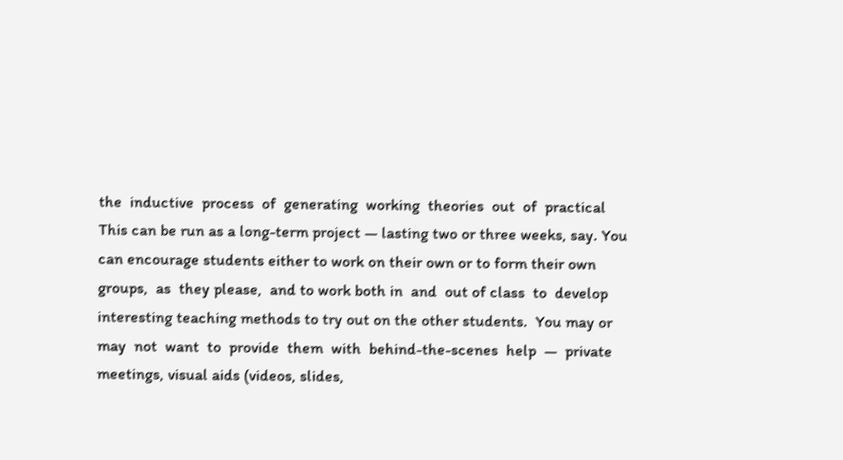the  inductive  process  of  generating  working  theories  out  of  practical
This can be run as a long-term project — lasting two or three weeks, say. You
can encourage students either to work on their own or to form their own
groups,  as  they please,  and to work both in  and  out of class  to  develop
interesting teaching methods to try out on the other students.  You may or
may  not  want  to  provide  them  with  behind-the-scenes  help  —  private
meetings, visual aids (videos, slides,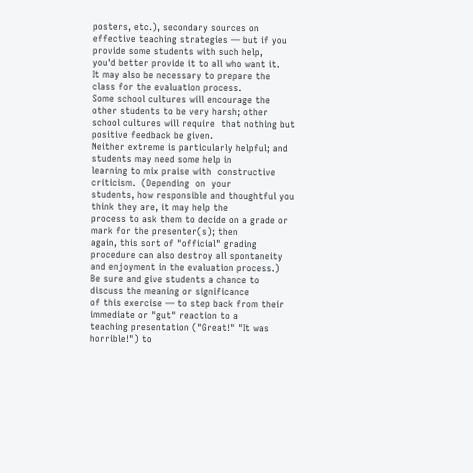posters, etc.), secondary sources on
effective teaching strategies — but if you provide some students with such help,
you'd better provide it to all who want it.
It may also be necessary to prepare the class for the evaluation process.
Some school cultures will encourage the other students to be very harsh; other
school cultures will require  that nothing but positive feedback be given.
Neither extreme is particularly helpful; and students may need some help in
learning to mix praise with  constructive  criticism.  (Depending  on  your
students, how responsible and thoughtful you think they are, it may help the
process to ask them to decide on a grade or mark for the presenter(s); then
again, this sort of "official" grading procedure can also destroy all spontaneity
and enjoyment in the evaluation process.)
Be sure and give students a chance to discuss the meaning or significance
of this exercise — to step back from their immediate or "gut" reaction to a
teaching presentation ("Great!" "It was horrible!") to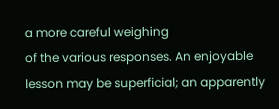a more careful weighing
of the various responses. An enjoyable lesson may be superficial; an apparently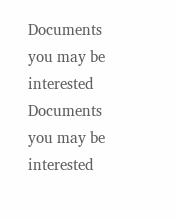Documents you may be interested
Documents you may be interested